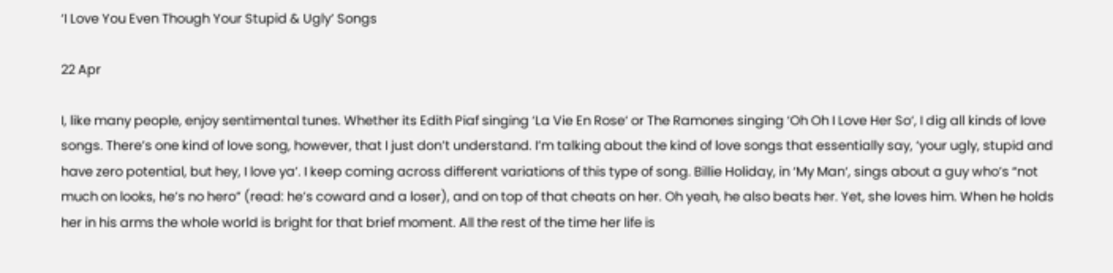‘I Love You Even Though Your Stupid & Ugly’ Songs

22 Apr

I, like many people, enjoy sentimental tunes. Whether its Edith Piaf singing ‘La Vie En Rose‘ or The Ramones singing ‘Oh Oh I Love Her So‘, I dig all kinds of love songs. There’s one kind of love song, however, that I just don’t understand. I’m talking about the kind of love songs that essentially say, ‘your ugly, stupid and have zero potential, but hey, I love ya’. I keep coming across different variations of this type of song. Billie Holiday, in ‘My Man‘, sings about a guy who’s “not much on looks, he’s no hero” (read: he’s coward and a loser), and on top of that cheats on her. Oh yeah, he also beats her. Yet, she loves him. When he holds her in his arms the whole world is bright for that brief moment. All the rest of the time her life is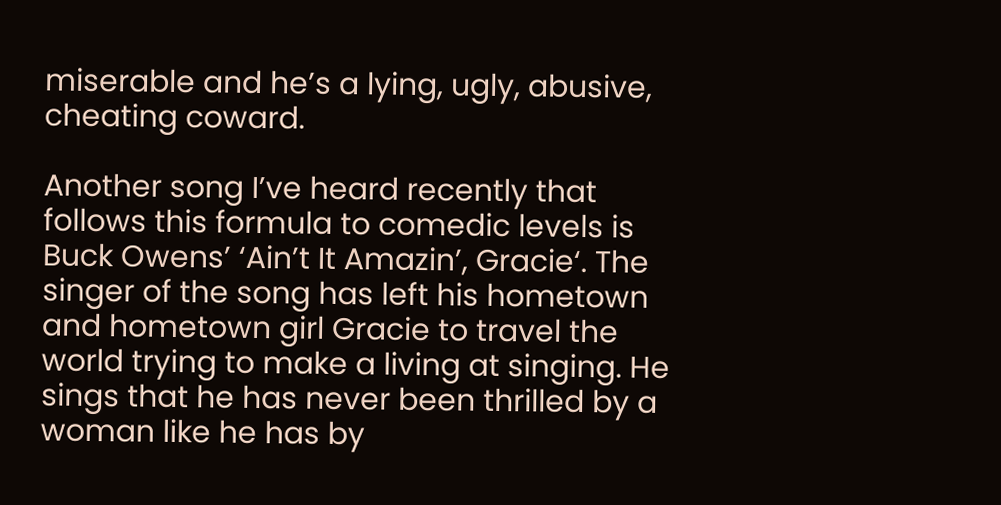miserable and he’s a lying, ugly, abusive, cheating coward.

Another song I’ve heard recently that follows this formula to comedic levels is Buck Owens’ ‘Ain’t It Amazin’, Gracie‘. The singer of the song has left his hometown and hometown girl Gracie to travel the world trying to make a living at singing. He sings that he has never been thrilled by a woman like he has by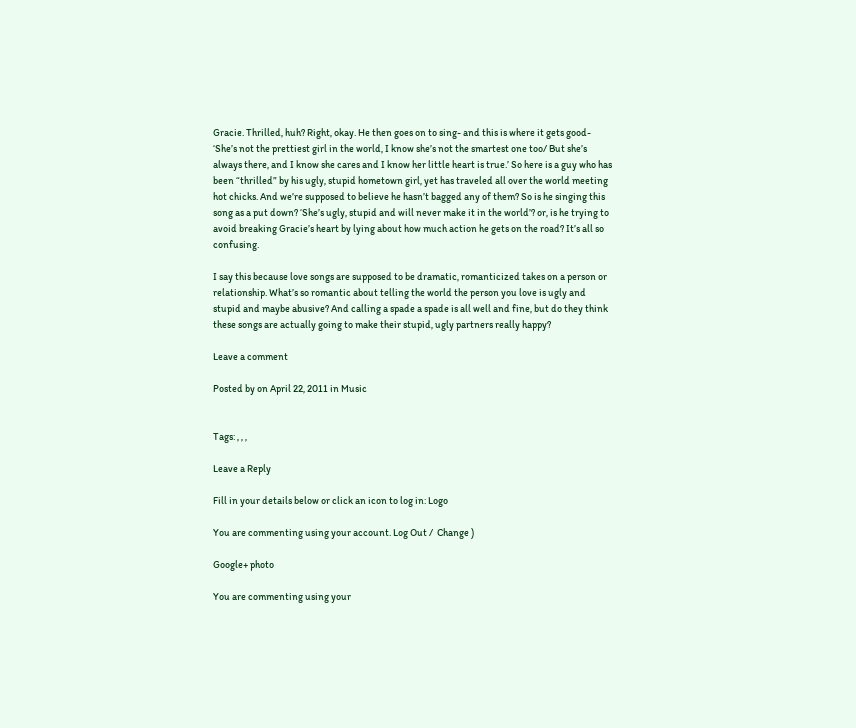Gracie. Thrilled, huh? Right, okay. He then goes on to sing- and this is where it gets good- ‘She’s not the prettiest girl in the world, I know she’s not the smartest one too/ But she’s always there, and I know she cares and I know her little heart is true.’ So here is a guy who has been “thrilled” by his ugly, stupid hometown girl, yet has traveled all over the world meeting hot chicks. And we’re supposed to believe he hasn’t bagged any of them? So is he singing this song as a put down? ‘She’s ugly, stupid and will never make it in the world’? or, is he trying to avoid breaking Gracie’s heart by lying about how much action he gets on the road? It’s all so confusing.

I say this because love songs are supposed to be dramatic, romanticized takes on a person or relationship. What’s so romantic about telling the world the person you love is ugly and stupid and maybe abusive? And calling a spade a spade is all well and fine, but do they think these songs are actually going to make their stupid, ugly partners really happy?

Leave a comment

Posted by on April 22, 2011 in Music


Tags: , , ,

Leave a Reply

Fill in your details below or click an icon to log in: Logo

You are commenting using your account. Log Out /  Change )

Google+ photo

You are commenting using your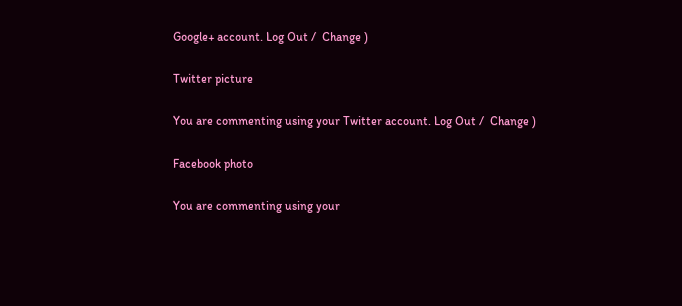Google+ account. Log Out /  Change )

Twitter picture

You are commenting using your Twitter account. Log Out /  Change )

Facebook photo

You are commenting using your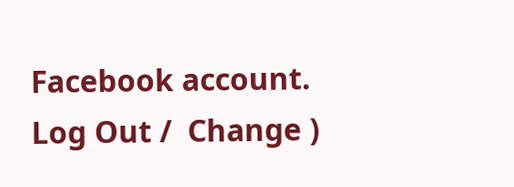Facebook account. Log Out /  Change )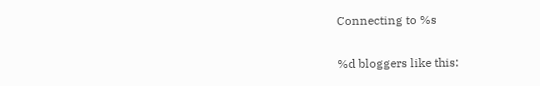Connecting to %s

%d bloggers like this: